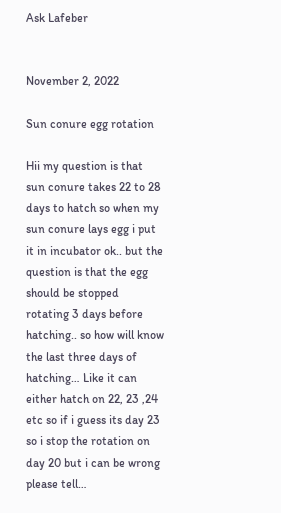Ask Lafeber


November 2, 2022

Sun conure egg rotation

Hii my question is that sun conure takes 22 to 28 days to hatch so when my sun conure lays egg i put it in incubator ok.. but the question is that the egg should be stopped rotating 3 days before hatching.. so how will know the last three days of hatching… Like it can either hatch on 22, 23 ,24 etc so if i guess its day 23 so i stop the rotation on day 20 but i can be wrong please tell…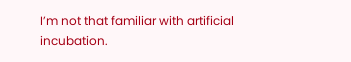I’m not that familiar with artificial incubation.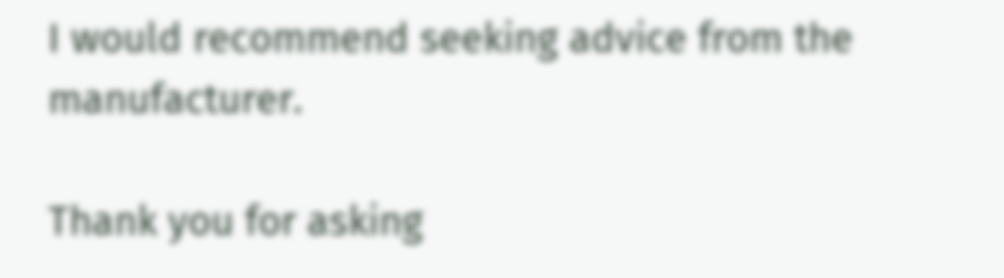I would recommend seeking advice from the manufacturer.

Thank you for asking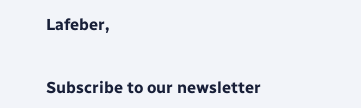Lafeber,


Subscribe to our newsletter